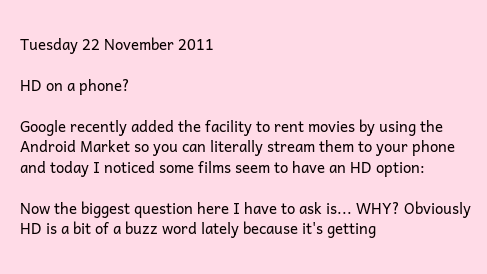Tuesday 22 November 2011

HD on a phone?

Google recently added the facility to rent movies by using the Android Market so you can literally stream them to your phone and today I noticed some films seem to have an HD option:

Now the biggest question here I have to ask is... WHY? Obviously HD is a bit of a buzz word lately because it's getting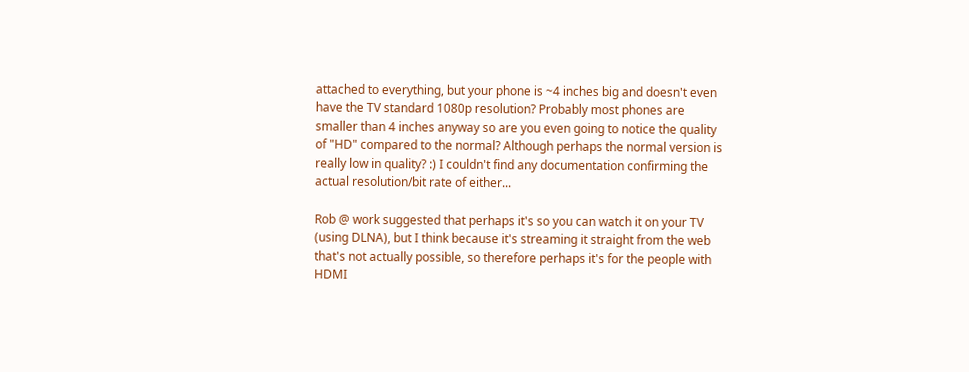attached to everything, but your phone is ~4 inches big and doesn't even have the TV standard 1080p resolution? Probably most phones are smaller than 4 inches anyway so are you even going to notice the quality of "HD" compared to the normal? Although perhaps the normal version is really low in quality? :) I couldn't find any documentation confirming the actual resolution/bit rate of either...

Rob @ work suggested that perhaps it's so you can watch it on your TV (using DLNA), but I think because it's streaming it straight from the web that's not actually possible, so therefore perhaps it's for the people with HDMI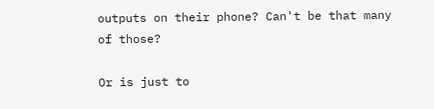outputs on their phone? Can't be that many of those?

Or is just to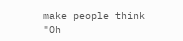make people think "Oh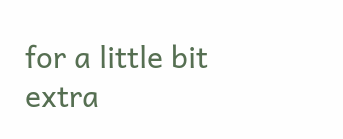for a little bit extra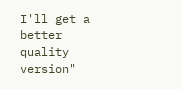I'll get a better quality version"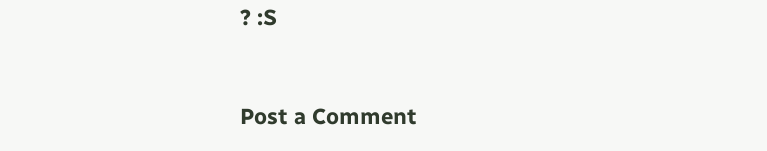? :S


Post a Comment